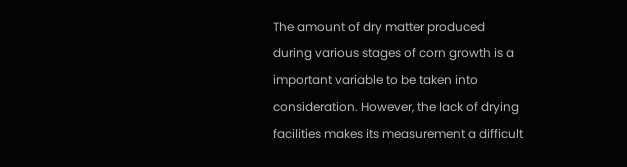The amount of dry matter produced during various stages of corn growth is a important variable to be taken into consideration. However, the lack of drying facilities makes its measurement a difficult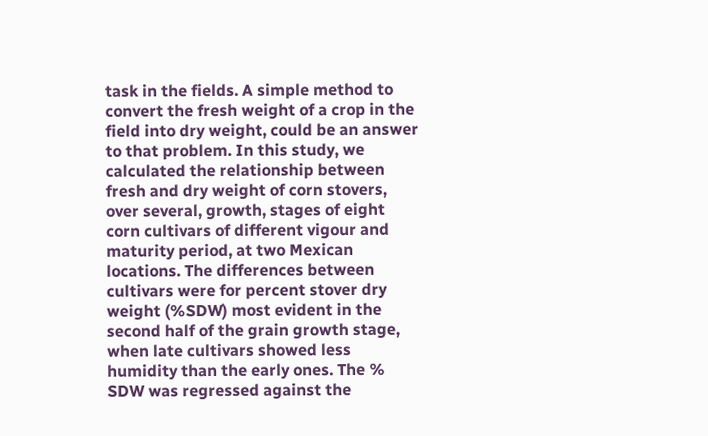task in the fields. A simple method to convert the fresh weight of a crop in the field into dry weight, could be an answer to that problem. In this study, we calculated the relationship between fresh and dry weight of corn stovers, over several, growth, stages of eight corn cultivars of different vigour and maturity period, at two Mexican locations. The differences between cultivars were for percent stover dry weight (%SDW) most evident in the second half of the grain growth stage, when late cultivars showed less humidity than the early ones. The % SDW was regressed against the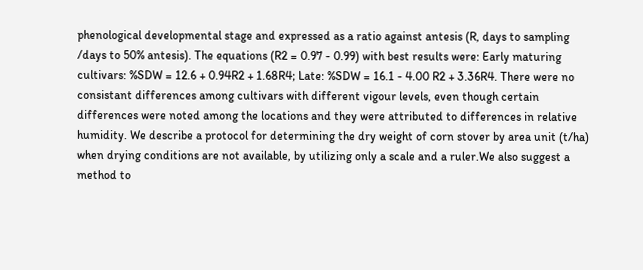phenological developmental stage and expressed as a ratio against antesis (R, days to sampling /days to 50% antesis). The equations (R2 = 0.97 - 0.99) with best results were: Early maturing cultivars: %SDW = 12.6 + 0.94R2 + 1.68R4; Late: %SDW = 16.1 - 4.00 R2 + 3.36R4. There were no consistant differences among cultivars with different vigour levels, even though certain differences were noted among the locations and they were attributed to differences in relative humidity. We describe a protocol for determining the dry weight of corn stover by area unit (t/ha) when drying conditions are not available, by utilizing only a scale and a ruler.We also suggest a method to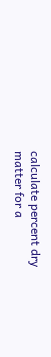calculate percent dry matter for a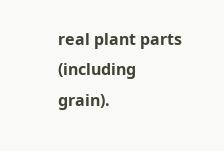real plant parts (including grain).